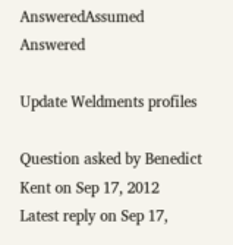AnsweredAssumed Answered

Update Weldments profiles

Question asked by Benedict Kent on Sep 17, 2012
Latest reply on Sep 17,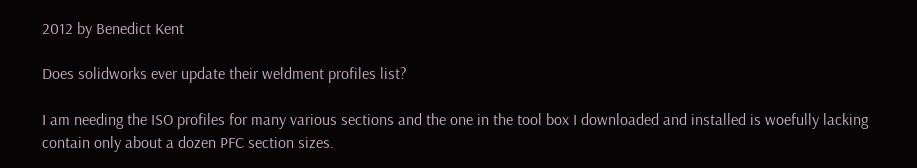2012 by Benedict Kent

Does solidworks ever update their weldment profiles list?

I am needing the ISO profiles for many various sections and the one in the tool box I downloaded and installed is woefully lacking contain only about a dozen PFC section sizes.